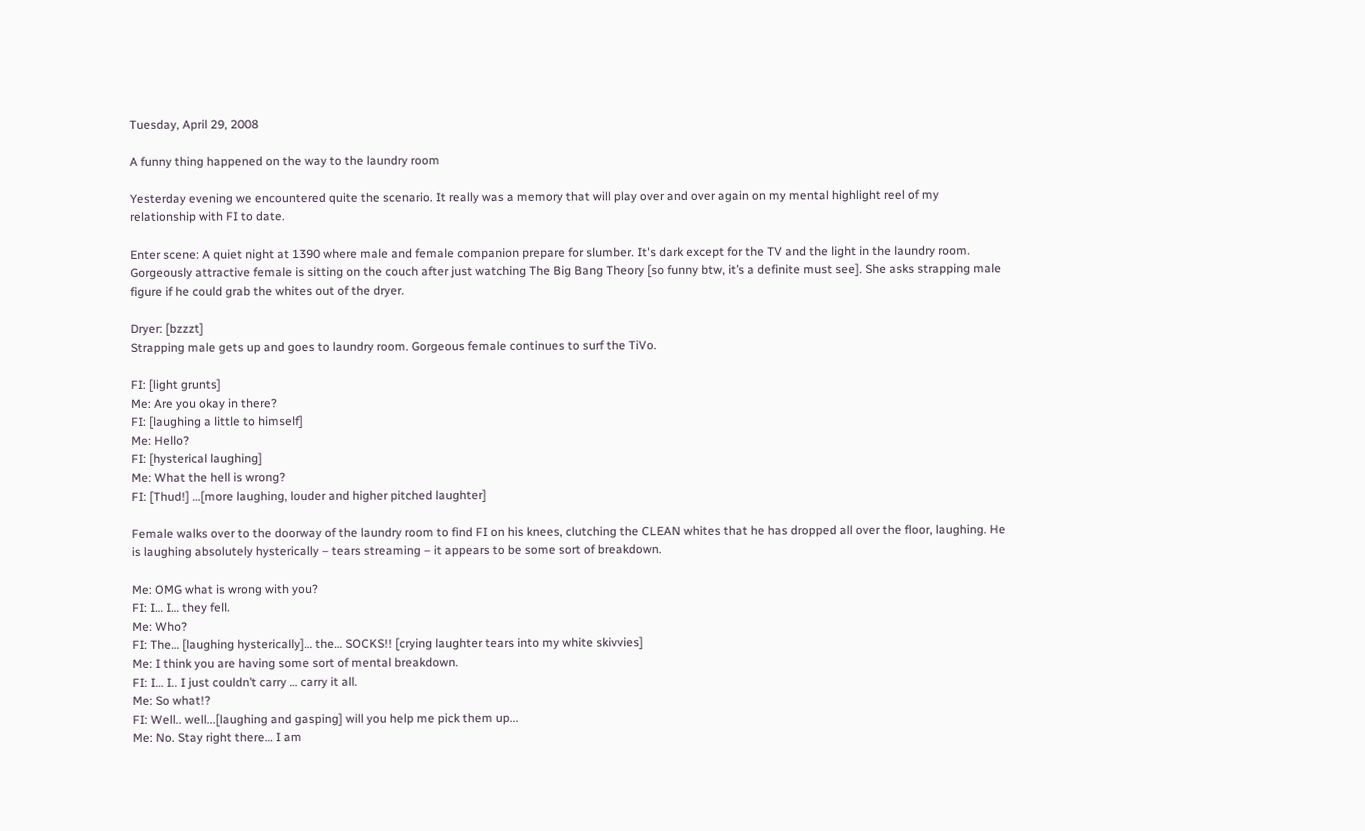Tuesday, April 29, 2008

A funny thing happened on the way to the laundry room

Yesterday evening we encountered quite the scenario. It really was a memory that will play over and over again on my mental highlight reel of my relationship with FI to date.

Enter scene: A quiet night at 1390 where male and female companion prepare for slumber. It's dark except for the TV and the light in the laundry room. Gorgeously attractive female is sitting on the couch after just watching The Big Bang Theory [so funny btw, it’s a definite must see]. She asks strapping male figure if he could grab the whites out of the dryer.

Dryer: [bzzzt]
Strapping male gets up and goes to laundry room. Gorgeous female continues to surf the TiVo.

FI: [light grunts]
Me: Are you okay in there?
FI: [laughing a little to himself]
Me: Hello?
FI: [hysterical laughing]
Me: What the hell is wrong?
FI: [Thud!] …[more laughing, louder and higher pitched laughter]

Female walks over to the doorway of the laundry room to find FI on his knees, clutching the CLEAN whites that he has dropped all over the floor, laughing. He is laughing absolutely hysterically – tears streaming – it appears to be some sort of breakdown.

Me: OMG what is wrong with you?
FI: I… I… they fell.
Me: Who?
FI: The… [laughing hysterically]… the… SOCKS!! [crying laughter tears into my white skivvies]
Me: I think you are having some sort of mental breakdown.
FI: I… I.. I just couldn’t carry … carry it all.
Me: So what!?
FI: Well.. well...[laughing and gasping] will you help me pick them up...
Me: No. Stay right there… I am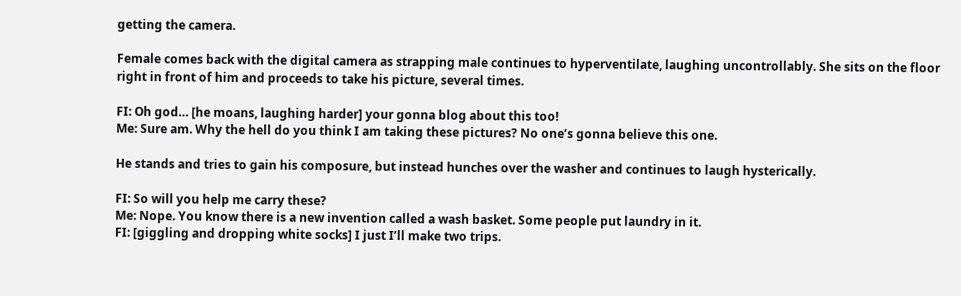getting the camera.

Female comes back with the digital camera as strapping male continues to hyperventilate, laughing uncontrollably. She sits on the floor right in front of him and proceeds to take his picture, several times.

FI: Oh god… [he moans, laughing harder] your gonna blog about this too!
Me: Sure am. Why the hell do you think I am taking these pictures? No one’s gonna believe this one.

He stands and tries to gain his composure, but instead hunches over the washer and continues to laugh hysterically.

FI: So will you help me carry these?
Me: Nope. You know there is a new invention called a wash basket. Some people put laundry in it.
FI: [giggling and dropping white socks] I just I’ll make two trips.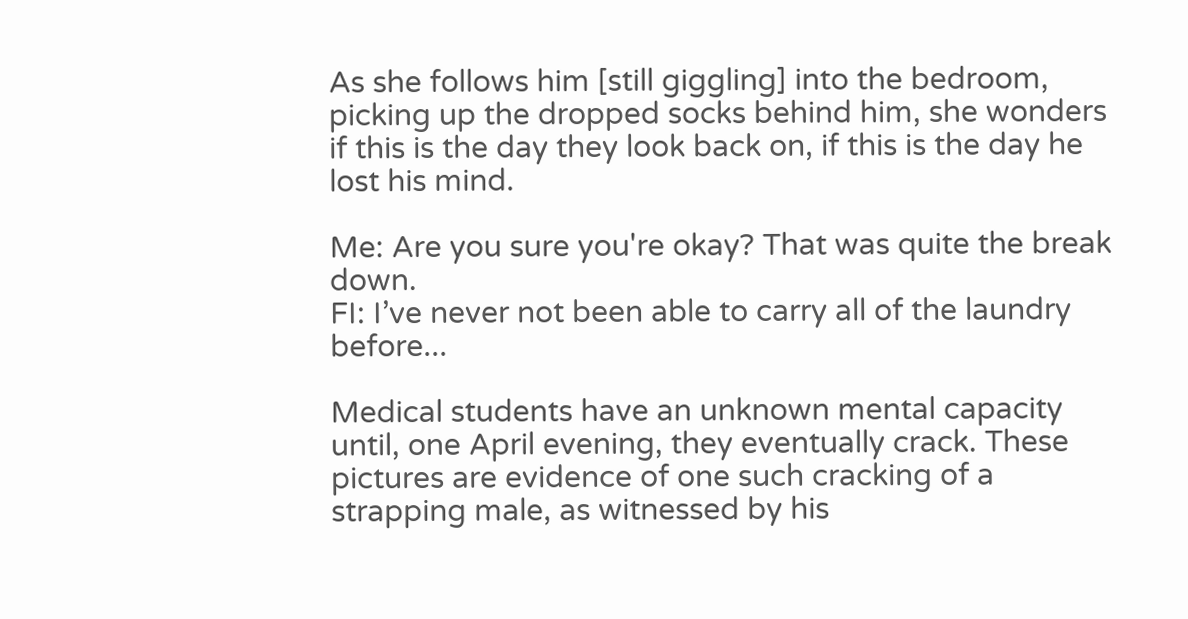As she follows him [still giggling] into the bedroom, picking up the dropped socks behind him, she wonders if this is the day they look back on, if this is the day he lost his mind.

Me: Are you sure you're okay? That was quite the break down.
FI: I’ve never not been able to carry all of the laundry before...

Medical students have an unknown mental capacity until, one April evening, they eventually crack. These pictures are evidence of one such cracking of a strapping male, as witnessed by his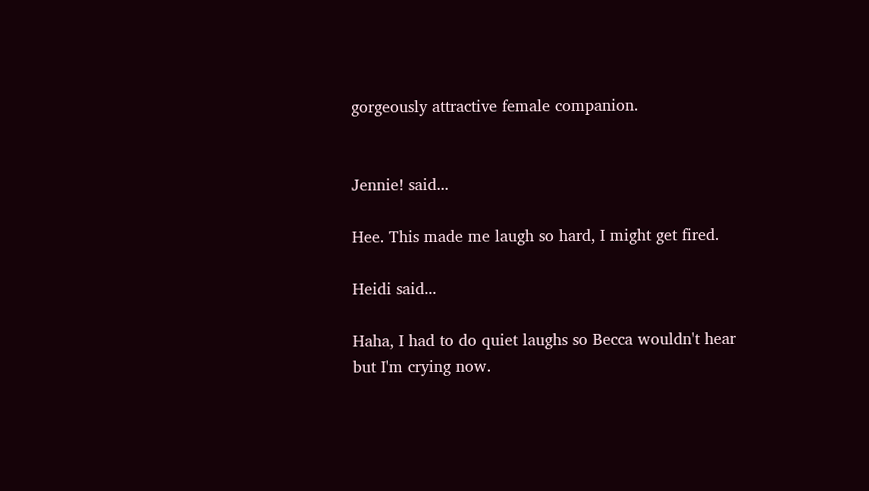gorgeously attractive female companion.


Jennie! said...

Hee. This made me laugh so hard, I might get fired.

Heidi said...

Haha, I had to do quiet laughs so Becca wouldn't hear but I'm crying now.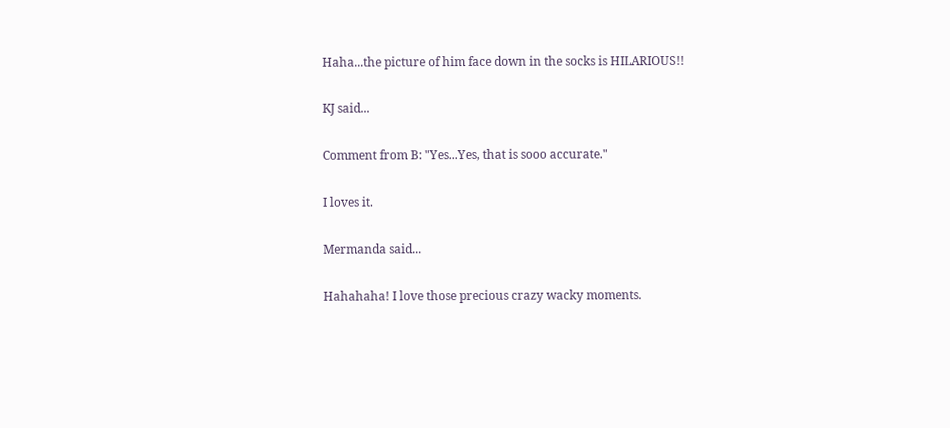Haha...the picture of him face down in the socks is HILARIOUS!!

KJ said...

Comment from B: "Yes...Yes, that is sooo accurate."

I loves it.

Mermanda said...

Hahahaha! I love those precious crazy wacky moments.